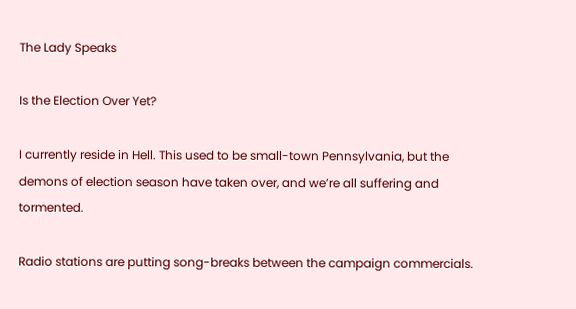The Lady Speaks

Is the Election Over Yet?

I currently reside in Hell. This used to be small-town Pennsylvania, but the demons of election season have taken over, and we’re all suffering and tormented.

Radio stations are putting song-breaks between the campaign commercials.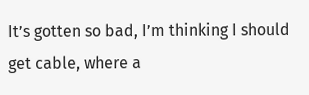It’s gotten so bad, I’m thinking I should get cable, where a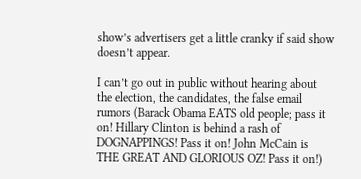show’s advertisers get a little cranky if said show doesn’t appear.

I can’t go out in public without hearing about the election, the candidates, the false email rumors (Barack Obama EATS old people; pass it on! Hillary Clinton is behind a rash of DOGNAPPINGS! Pass it on! John McCain is THE GREAT AND GLORIOUS OZ! Pass it on!)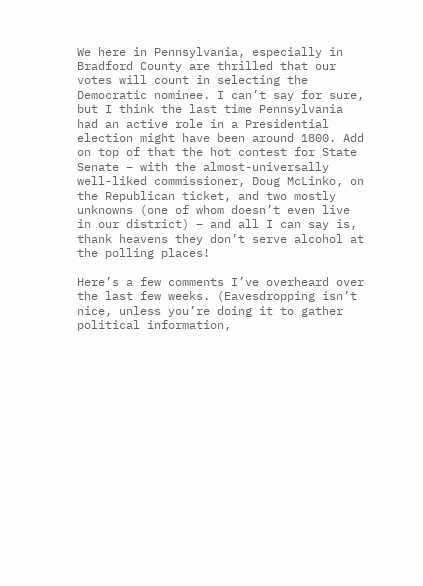We here in Pennsylvania, especially in Bradford County are thrilled that our votes will count in selecting the Democratic nominee. I can’t say for sure, but I think the last time Pennsylvania had an active role in a Presidential election might have been around 1800. Add on top of that the hot contest for State Senate – with the almost-universally well-liked commissioner, Doug McLinko, on the Republican ticket, and two mostly unknowns (one of whom doesn’t even live in our district) – and all I can say is, thank heavens they don’t serve alcohol at the polling places!

Here’s a few comments I’ve overheard over the last few weeks. (Eavesdropping isn’t nice, unless you’re doing it to gather political information,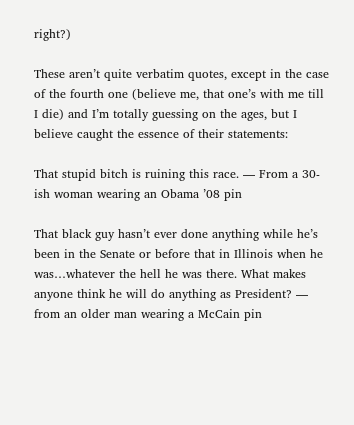right?)

These aren’t quite verbatim quotes, except in the case of the fourth one (believe me, that one’s with me till I die) and I’m totally guessing on the ages, but I believe caught the essence of their statements:

That stupid bitch is ruining this race. — From a 30-ish woman wearing an Obama ’08 pin

That black guy hasn’t ever done anything while he’s been in the Senate or before that in Illinois when he was…whatever the hell he was there. What makes anyone think he will do anything as President? — from an older man wearing a McCain pin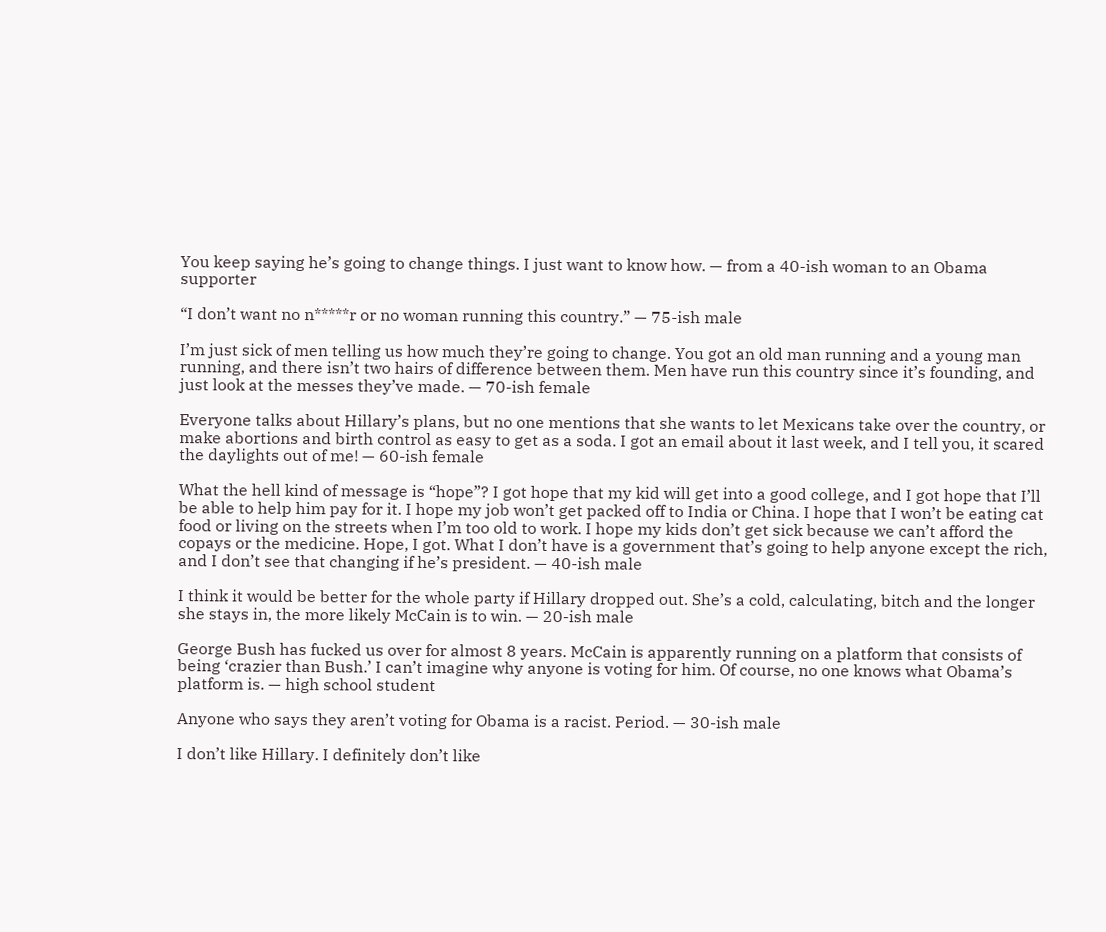You keep saying he’s going to change things. I just want to know how. — from a 40-ish woman to an Obama supporter

“I don’t want no n*****r or no woman running this country.” — 75-ish male

I’m just sick of men telling us how much they’re going to change. You got an old man running and a young man running, and there isn’t two hairs of difference between them. Men have run this country since it’s founding, and just look at the messes they’ve made. — 70-ish female

Everyone talks about Hillary’s plans, but no one mentions that she wants to let Mexicans take over the country, or make abortions and birth control as easy to get as a soda. I got an email about it last week, and I tell you, it scared the daylights out of me! — 60-ish female

What the hell kind of message is “hope”? I got hope that my kid will get into a good college, and I got hope that I’ll be able to help him pay for it. I hope my job won’t get packed off to India or China. I hope that I won’t be eating cat food or living on the streets when I’m too old to work. I hope my kids don’t get sick because we can’t afford the copays or the medicine. Hope, I got. What I don’t have is a government that’s going to help anyone except the rich, and I don’t see that changing if he’s president. — 40-ish male

I think it would be better for the whole party if Hillary dropped out. She’s a cold, calculating, bitch and the longer she stays in, the more likely McCain is to win. — 20-ish male

George Bush has fucked us over for almost 8 years. McCain is apparently running on a platform that consists of being ‘crazier than Bush.’ I can’t imagine why anyone is voting for him. Of course, no one knows what Obama’s platform is. — high school student

Anyone who says they aren’t voting for Obama is a racist. Period. — 30-ish male

I don’t like Hillary. I definitely don’t like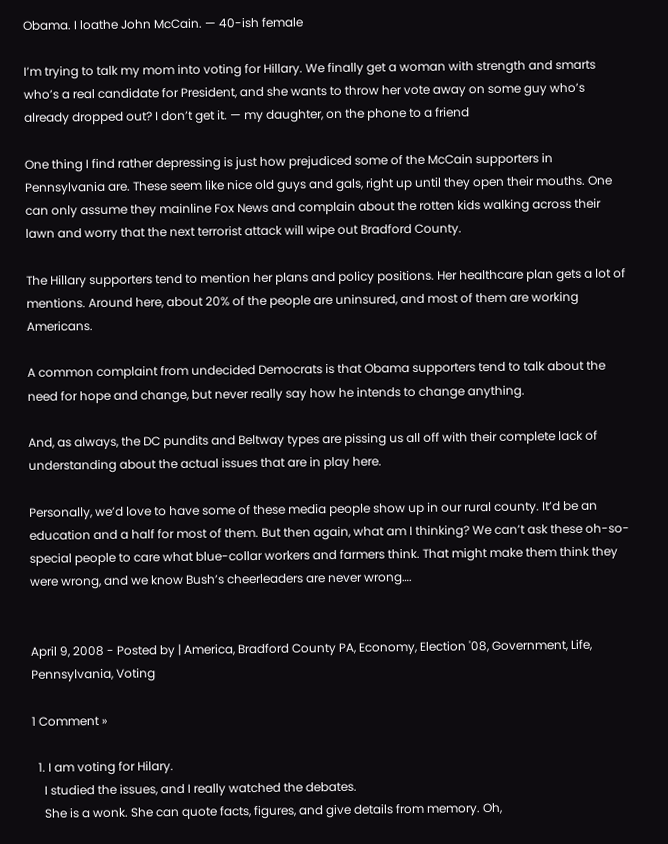Obama. I loathe John McCain. — 40-ish female

I’m trying to talk my mom into voting for Hillary. We finally get a woman with strength and smarts who’s a real candidate for President, and she wants to throw her vote away on some guy who’s already dropped out? I don’t get it. — my daughter, on the phone to a friend

One thing I find rather depressing is just how prejudiced some of the McCain supporters in Pennsylvania are. These seem like nice old guys and gals, right up until they open their mouths. One can only assume they mainline Fox News and complain about the rotten kids walking across their lawn and worry that the next terrorist attack will wipe out Bradford County.

The Hillary supporters tend to mention her plans and policy positions. Her healthcare plan gets a lot of mentions. Around here, about 20% of the people are uninsured, and most of them are working Americans.

A common complaint from undecided Democrats is that Obama supporters tend to talk about the need for hope and change, but never really say how he intends to change anything.

And, as always, the DC pundits and Beltway types are pissing us all off with their complete lack of understanding about the actual issues that are in play here.

Personally, we’d love to have some of these media people show up in our rural county. It’d be an education and a half for most of them. But then again, what am I thinking? We can’t ask these oh-so-special people to care what blue-collar workers and farmers think. That might make them think they were wrong, and we know Bush’s cheerleaders are never wrong….


April 9, 2008 - Posted by | America, Bradford County PA, Economy, Election '08, Government, Life, Pennsylvania, Voting

1 Comment »

  1. I am voting for Hilary.
    I studied the issues, and I really watched the debates.
    She is a wonk. She can quote facts, figures, and give details from memory. Oh,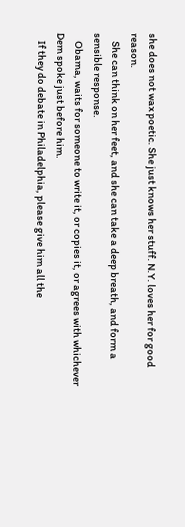she does not wax poetic. She just knows her stuff. N.Y. loves her for good reason.
    She can think on her feet, and she can take a deep breath, and form a sensible response.
    Obama, waits for someone to write it, or copies it, or agrees with whichever Dem spoke just before him.
    If they do debate in Philadelphia, please give him all the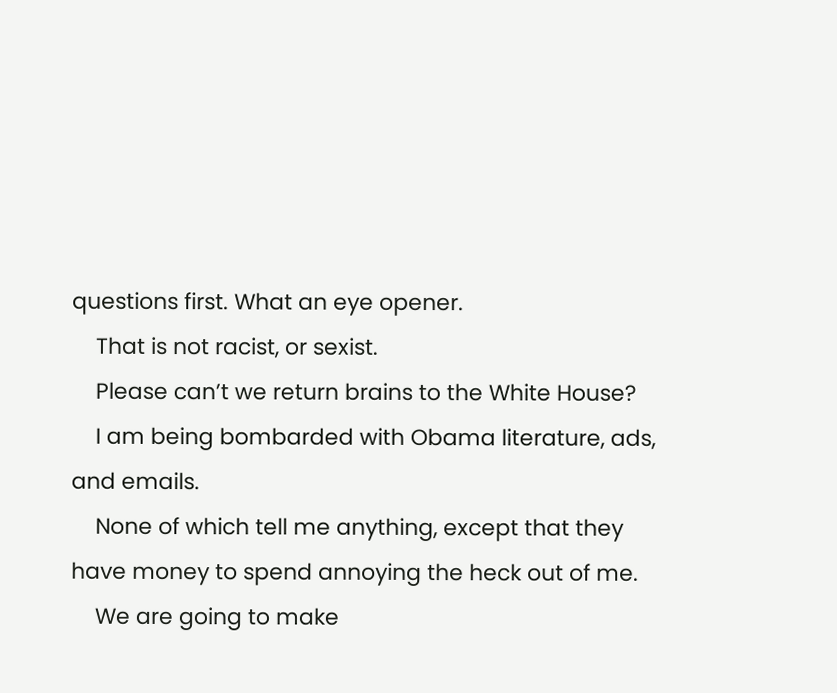questions first. What an eye opener.
    That is not racist, or sexist.
    Please can’t we return brains to the White House?
    I am being bombarded with Obama literature, ads, and emails.
    None of which tell me anything, except that they have money to spend annoying the heck out of me.
    We are going to make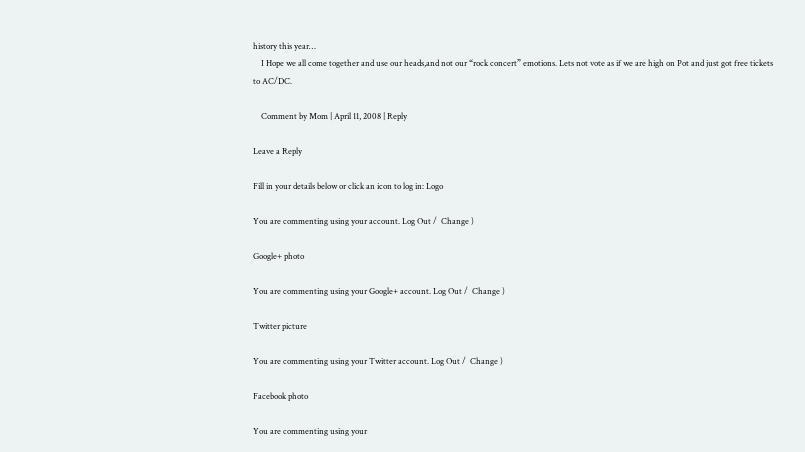history this year…
    I Hope we all come together and use our heads,and not our “rock concert” emotions. Lets not vote as if we are high on Pot and just got free tickets to AC/DC.

    Comment by Mom | April 11, 2008 | Reply

Leave a Reply

Fill in your details below or click an icon to log in: Logo

You are commenting using your account. Log Out /  Change )

Google+ photo

You are commenting using your Google+ account. Log Out /  Change )

Twitter picture

You are commenting using your Twitter account. Log Out /  Change )

Facebook photo

You are commenting using your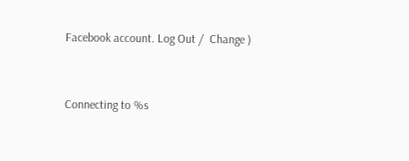Facebook account. Log Out /  Change )


Connecting to %s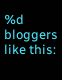%d bloggers like this: